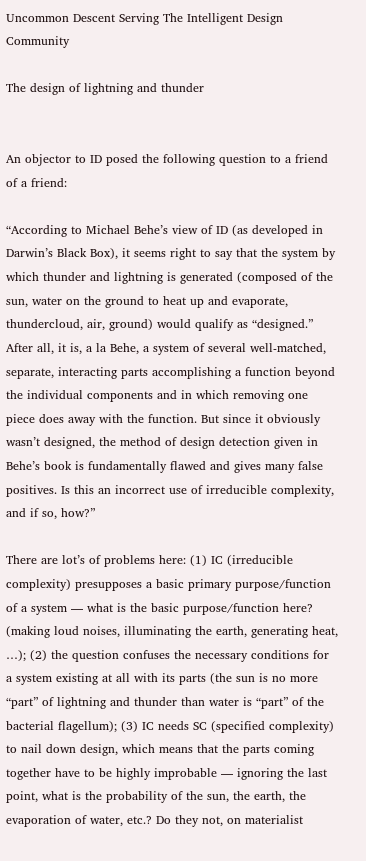Uncommon Descent Serving The Intelligent Design Community

The design of lightning and thunder


An objector to ID posed the following question to a friend of a friend:

“According to Michael Behe’s view of ID (as developed in Darwin’s Black Box), it seems right to say that the system by which thunder and lightning is generated (composed of the sun, water on the ground to heat up and evaporate, thundercloud, air, ground) would qualify as “designed.” After all, it is, a la Behe, a system of several well-matched, separate, interacting parts accomplishing a function beyond the individual components and in which removing one piece does away with the function. But since it obviously wasn’t designed, the method of design detection given in Behe’s book is fundamentally flawed and gives many false positives. Is this an incorrect use of irreducible complexity, and if so, how?”

There are lot’s of problems here: (1) IC (irreducible complexity) presupposes a basic primary purpose/function of a system — what is the basic purpose/function here? (making loud noises, illuminating the earth, generating heat, …); (2) the question confuses the necessary conditions for a system existing at all with its parts (the sun is no more “part” of lightning and thunder than water is “part” of the bacterial flagellum); (3) IC needs SC (specified complexity) to nail down design, which means that the parts coming together have to be highly improbable — ignoring the last point, what is the probability of the sun, the earth, the evaporation of water, etc.? Do they not, on materialist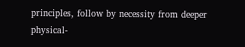principles, follow by necessity from deeper physical-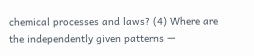chemical processes and laws? (4) Where are the independently given patterns —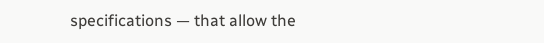specifications — that allow the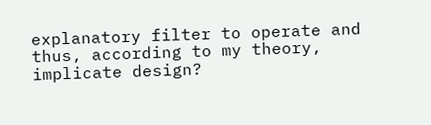explanatory filter to operate and thus, according to my theory, implicate design?